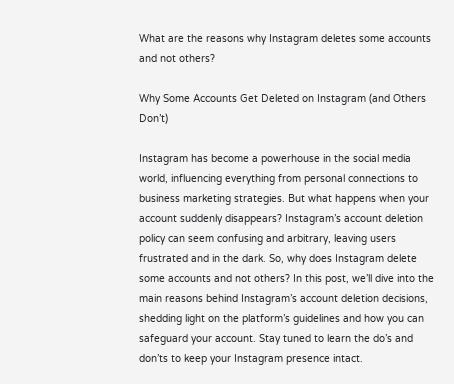What are the reasons why Instagram deletes some accounts and not others?

Why Some Accounts Get Deleted on Instagram (and Others Don’t)

Instagram has become a powerhouse in the social media world, influencing everything from personal connections to business marketing strategies. But what happens when your account suddenly disappears? Instagram’s account deletion policy can seem confusing and arbitrary, leaving users frustrated and in the dark. So, why does Instagram delete some accounts and not others? In this post, we’ll dive into the main reasons behind Instagram’s account deletion decisions, shedding light on the platform’s guidelines and how you can safeguard your account. Stay tuned to learn the do’s and don’ts to keep your Instagram presence intact.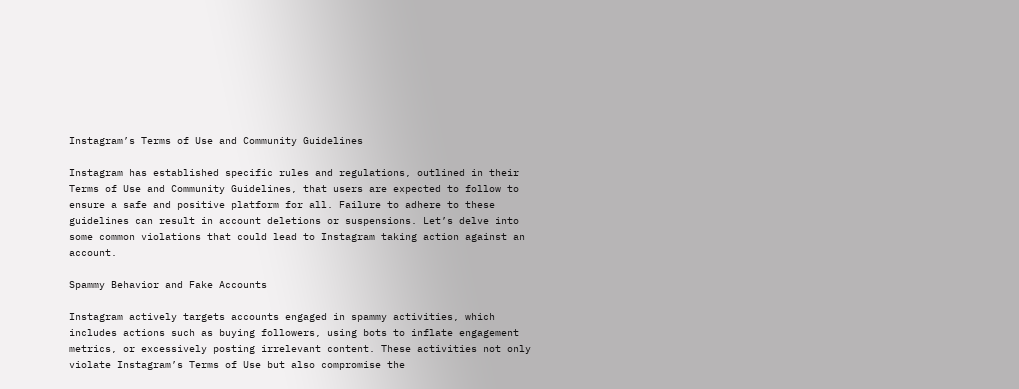Instagram’s Terms of Use and Community Guidelines

Instagram has established specific rules and regulations, outlined in their Terms of Use and Community Guidelines, that users are expected to follow to ensure a safe and positive platform for all. Failure to adhere to these guidelines can result in account deletions or suspensions. Let’s delve into some common violations that could lead to Instagram taking action against an account.

Spammy Behavior and Fake Accounts

Instagram actively targets accounts engaged in spammy activities, which includes actions such as buying followers, using bots to inflate engagement metrics, or excessively posting irrelevant content. These activities not only violate Instagram’s Terms of Use but also compromise the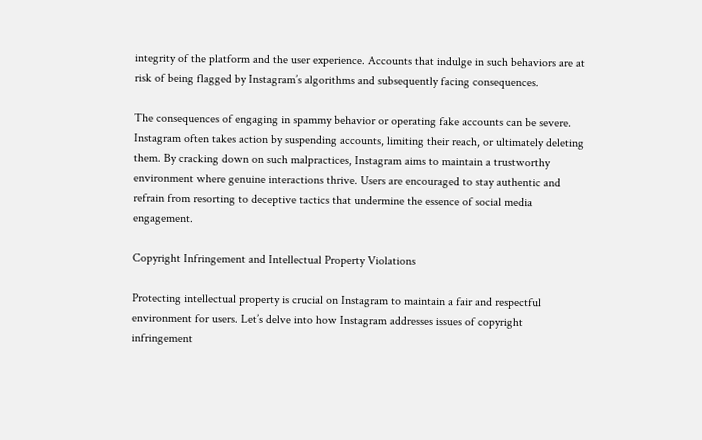integrity of the platform and the user experience. Accounts that indulge in such behaviors are at risk of being flagged by Instagram’s algorithms and subsequently facing consequences.

The consequences of engaging in spammy behavior or operating fake accounts can be severe. Instagram often takes action by suspending accounts, limiting their reach, or ultimately deleting them. By cracking down on such malpractices, Instagram aims to maintain a trustworthy environment where genuine interactions thrive. Users are encouraged to stay authentic and refrain from resorting to deceptive tactics that undermine the essence of social media engagement.

Copyright Infringement and Intellectual Property Violations

Protecting intellectual property is crucial on Instagram to maintain a fair and respectful environment for users. Let’s delve into how Instagram addresses issues of copyright infringement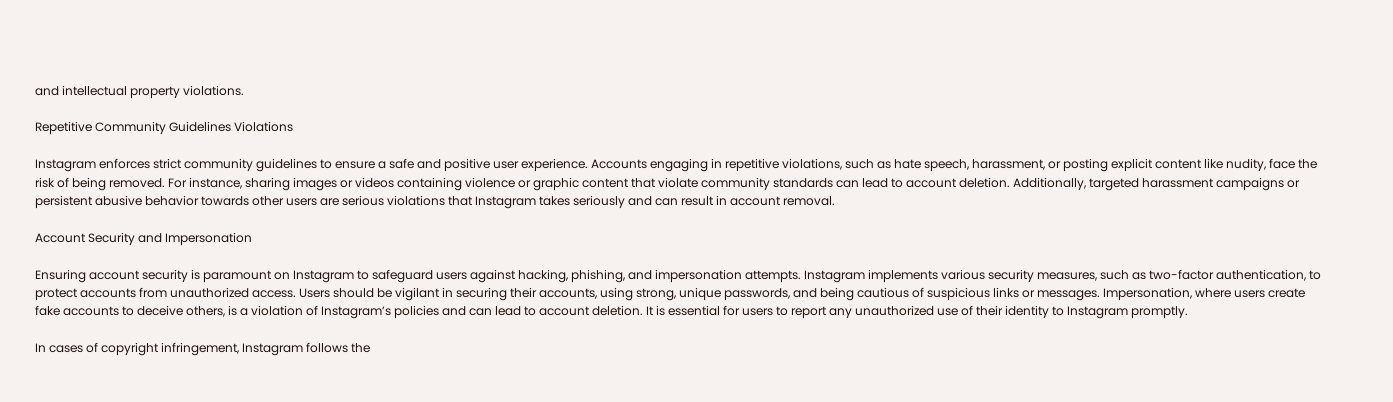and intellectual property violations.

Repetitive Community Guidelines Violations

Instagram enforces strict community guidelines to ensure a safe and positive user experience. Accounts engaging in repetitive violations, such as hate speech, harassment, or posting explicit content like nudity, face the risk of being removed. For instance, sharing images or videos containing violence or graphic content that violate community standards can lead to account deletion. Additionally, targeted harassment campaigns or persistent abusive behavior towards other users are serious violations that Instagram takes seriously and can result in account removal.

Account Security and Impersonation

Ensuring account security is paramount on Instagram to safeguard users against hacking, phishing, and impersonation attempts. Instagram implements various security measures, such as two-factor authentication, to protect accounts from unauthorized access. Users should be vigilant in securing their accounts, using strong, unique passwords, and being cautious of suspicious links or messages. Impersonation, where users create fake accounts to deceive others, is a violation of Instagram’s policies and can lead to account deletion. It is essential for users to report any unauthorized use of their identity to Instagram promptly.

In cases of copyright infringement, Instagram follows the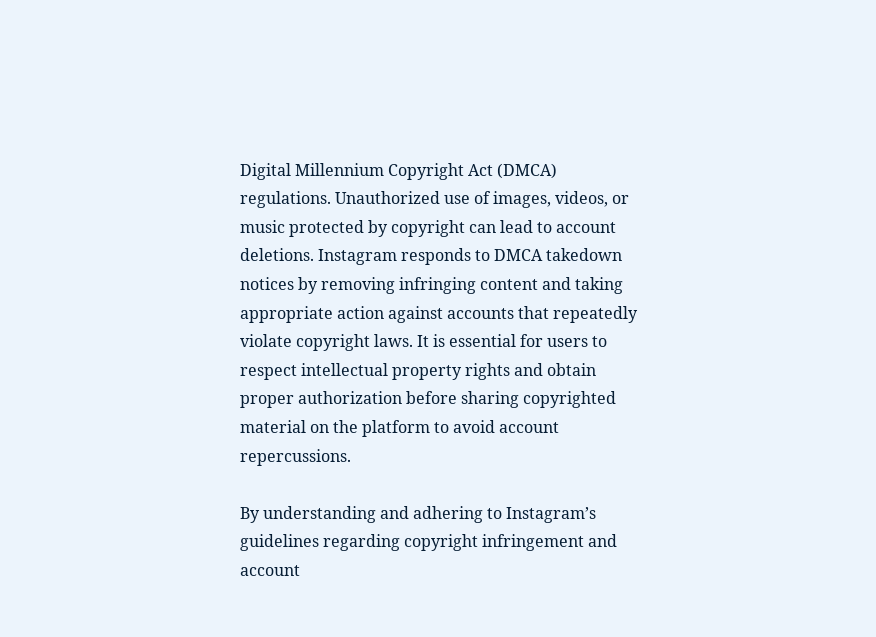Digital Millennium Copyright Act (DMCA) regulations. Unauthorized use of images, videos, or music protected by copyright can lead to account deletions. Instagram responds to DMCA takedown notices by removing infringing content and taking appropriate action against accounts that repeatedly violate copyright laws. It is essential for users to respect intellectual property rights and obtain proper authorization before sharing copyrighted material on the platform to avoid account repercussions.

By understanding and adhering to Instagram’s guidelines regarding copyright infringement and account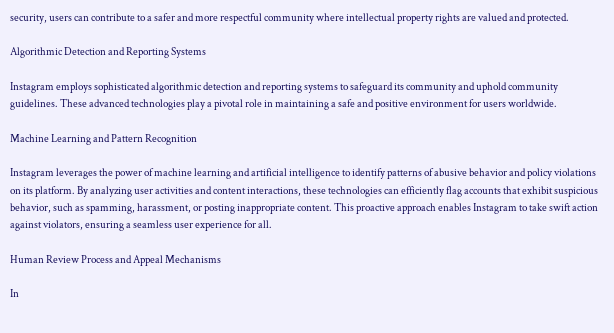security, users can contribute to a safer and more respectful community where intellectual property rights are valued and protected.

Algorithmic Detection and Reporting Systems

Instagram employs sophisticated algorithmic detection and reporting systems to safeguard its community and uphold community guidelines. These advanced technologies play a pivotal role in maintaining a safe and positive environment for users worldwide.

Machine Learning and Pattern Recognition

Instagram leverages the power of machine learning and artificial intelligence to identify patterns of abusive behavior and policy violations on its platform. By analyzing user activities and content interactions, these technologies can efficiently flag accounts that exhibit suspicious behavior, such as spamming, harassment, or posting inappropriate content. This proactive approach enables Instagram to take swift action against violators, ensuring a seamless user experience for all.

Human Review Process and Appeal Mechanisms

In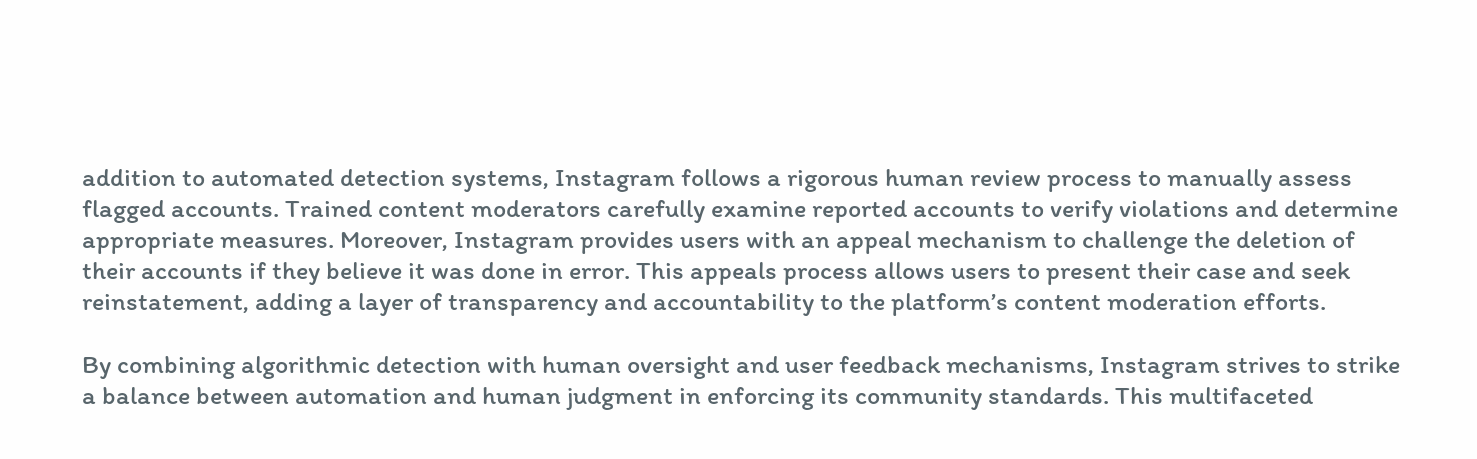addition to automated detection systems, Instagram follows a rigorous human review process to manually assess flagged accounts. Trained content moderators carefully examine reported accounts to verify violations and determine appropriate measures. Moreover, Instagram provides users with an appeal mechanism to challenge the deletion of their accounts if they believe it was done in error. This appeals process allows users to present their case and seek reinstatement, adding a layer of transparency and accountability to the platform’s content moderation efforts.

By combining algorithmic detection with human oversight and user feedback mechanisms, Instagram strives to strike a balance between automation and human judgment in enforcing its community standards. This multifaceted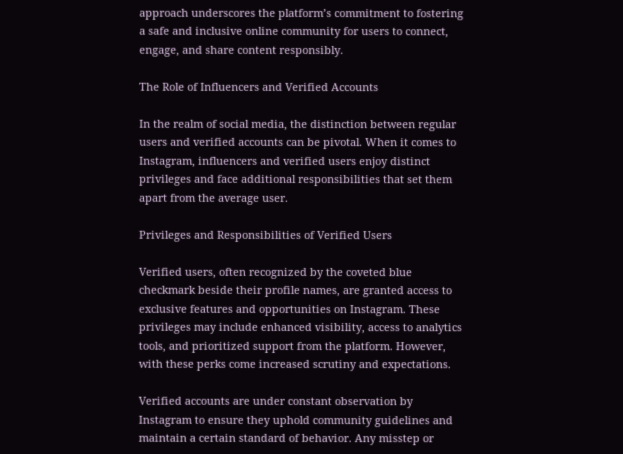approach underscores the platform’s commitment to fostering a safe and inclusive online community for users to connect, engage, and share content responsibly.

The Role of Influencers and Verified Accounts

In the realm of social media, the distinction between regular users and verified accounts can be pivotal. When it comes to Instagram, influencers and verified users enjoy distinct privileges and face additional responsibilities that set them apart from the average user.

Privileges and Responsibilities of Verified Users

Verified users, often recognized by the coveted blue checkmark beside their profile names, are granted access to exclusive features and opportunities on Instagram. These privileges may include enhanced visibility, access to analytics tools, and prioritized support from the platform. However, with these perks come increased scrutiny and expectations.

Verified accounts are under constant observation by Instagram to ensure they uphold community guidelines and maintain a certain standard of behavior. Any misstep or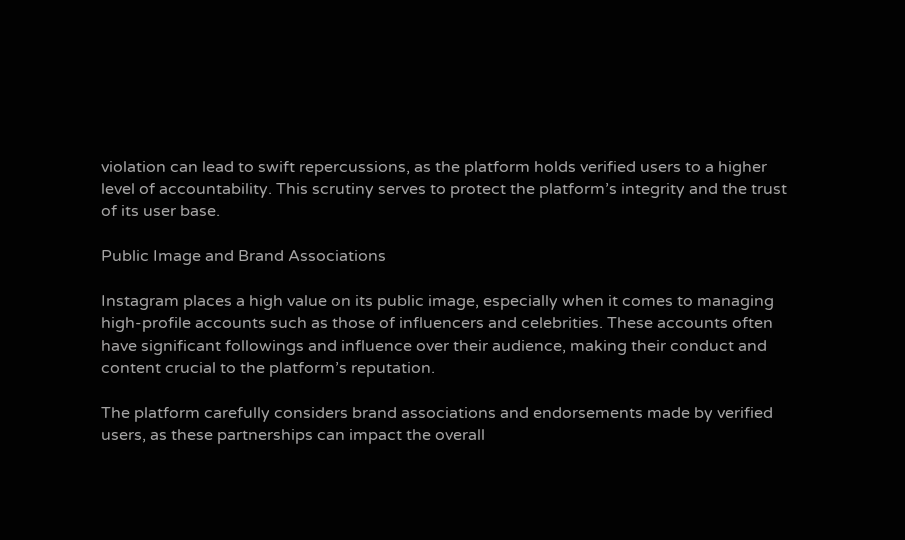violation can lead to swift repercussions, as the platform holds verified users to a higher level of accountability. This scrutiny serves to protect the platform’s integrity and the trust of its user base.

Public Image and Brand Associations

Instagram places a high value on its public image, especially when it comes to managing high-profile accounts such as those of influencers and celebrities. These accounts often have significant followings and influence over their audience, making their conduct and content crucial to the platform’s reputation.

The platform carefully considers brand associations and endorsements made by verified users, as these partnerships can impact the overall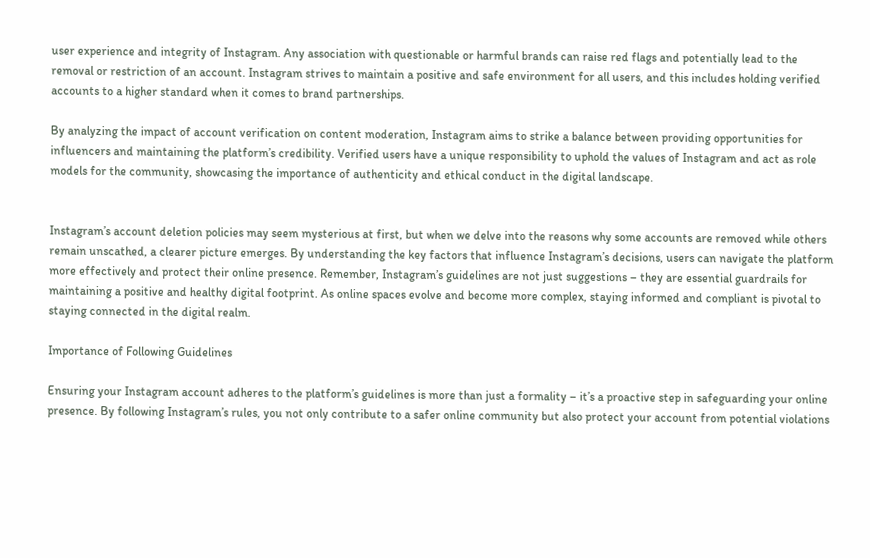user experience and integrity of Instagram. Any association with questionable or harmful brands can raise red flags and potentially lead to the removal or restriction of an account. Instagram strives to maintain a positive and safe environment for all users, and this includes holding verified accounts to a higher standard when it comes to brand partnerships.

By analyzing the impact of account verification on content moderation, Instagram aims to strike a balance between providing opportunities for influencers and maintaining the platform’s credibility. Verified users have a unique responsibility to uphold the values of Instagram and act as role models for the community, showcasing the importance of authenticity and ethical conduct in the digital landscape.


Instagram’s account deletion policies may seem mysterious at first, but when we delve into the reasons why some accounts are removed while others remain unscathed, a clearer picture emerges. By understanding the key factors that influence Instagram’s decisions, users can navigate the platform more effectively and protect their online presence. Remember, Instagram’s guidelines are not just suggestions – they are essential guardrails for maintaining a positive and healthy digital footprint. As online spaces evolve and become more complex, staying informed and compliant is pivotal to staying connected in the digital realm.

Importance of Following Guidelines

Ensuring your Instagram account adheres to the platform’s guidelines is more than just a formality – it’s a proactive step in safeguarding your online presence. By following Instagram’s rules, you not only contribute to a safer online community but also protect your account from potential violations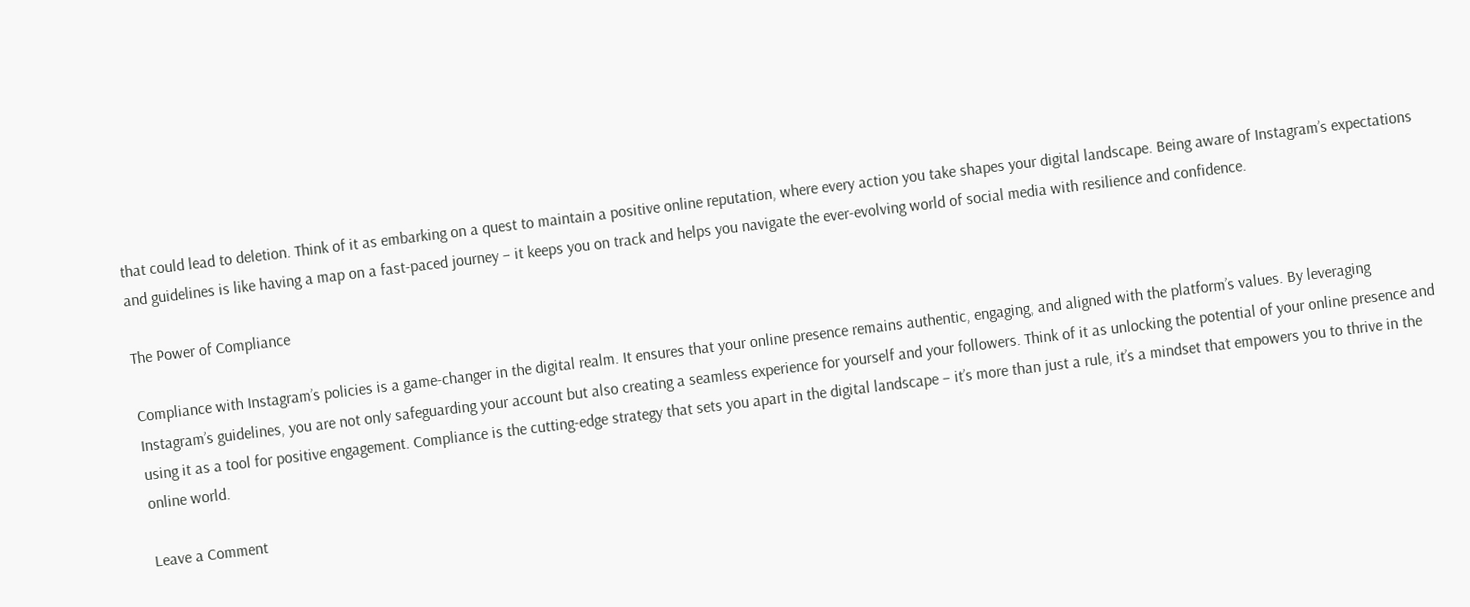that could lead to deletion. Think of it as embarking on a quest to maintain a positive online reputation, where every action you take shapes your digital landscape. Being aware of Instagram’s expectations and guidelines is like having a map on a fast-paced journey – it keeps you on track and helps you navigate the ever-evolving world of social media with resilience and confidence.

The Power of Compliance

Compliance with Instagram’s policies is a game-changer in the digital realm. It ensures that your online presence remains authentic, engaging, and aligned with the platform’s values. By leveraging Instagram’s guidelines, you are not only safeguarding your account but also creating a seamless experience for yourself and your followers. Think of it as unlocking the potential of your online presence and using it as a tool for positive engagement. Compliance is the cutting-edge strategy that sets you apart in the digital landscape – it’s more than just a rule, it’s a mindset that empowers you to thrive in the online world.

Leave a Comment